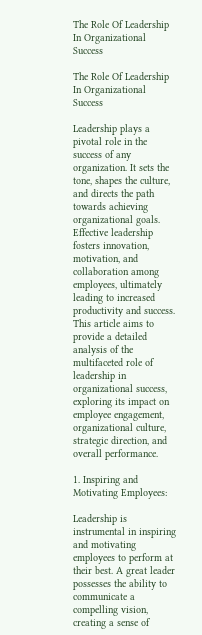The Role Of Leadership In Organizational Success

The Role Of Leadership In Organizational Success

Leadership plays a pivotal role in the success of any organization. It sets the tone, shapes the culture, and directs the path towards achieving organizational goals. Effective leadership fosters innovation, motivation, and collaboration among employees, ultimately leading to increased productivity and success. This article aims to provide a detailed analysis of the multifaceted role of leadership in organizational success, exploring its impact on employee engagement, organizational culture, strategic direction, and overall performance.

1. Inspiring and Motivating Employees:

Leadership is instrumental in inspiring and motivating employees to perform at their best. A great leader possesses the ability to communicate a compelling vision, creating a sense of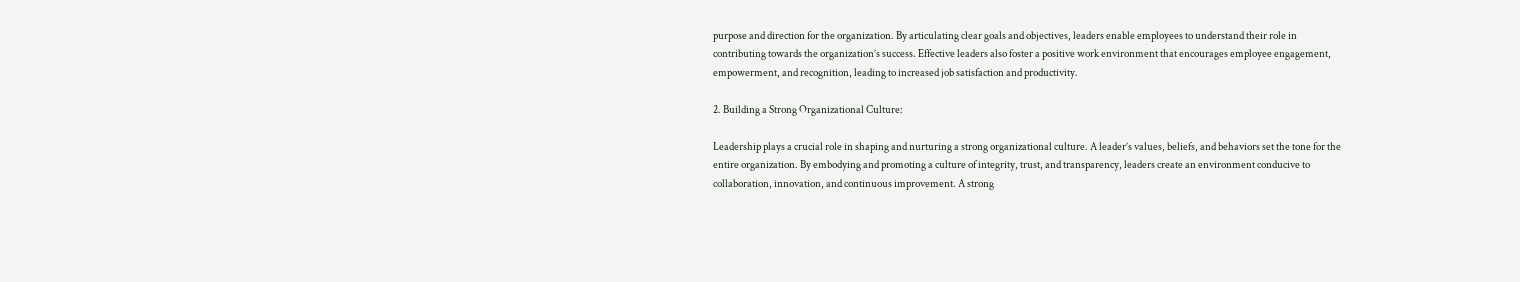purpose and direction for the organization. By articulating clear goals and objectives, leaders enable employees to understand their role in contributing towards the organization’s success. Effective leaders also foster a positive work environment that encourages employee engagement, empowerment, and recognition, leading to increased job satisfaction and productivity.

2. Building a Strong Organizational Culture:

Leadership plays a crucial role in shaping and nurturing a strong organizational culture. A leader’s values, beliefs, and behaviors set the tone for the entire organization. By embodying and promoting a culture of integrity, trust, and transparency, leaders create an environment conducive to collaboration, innovation, and continuous improvement. A strong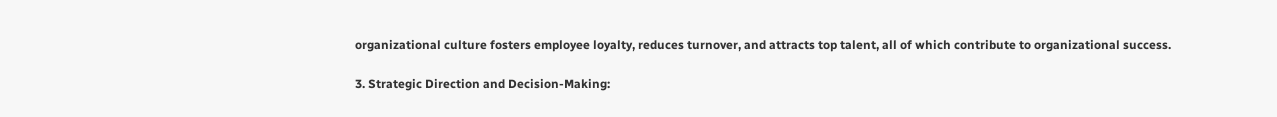organizational culture fosters employee loyalty, reduces turnover, and attracts top talent, all of which contribute to organizational success.

3. Strategic Direction and Decision-Making: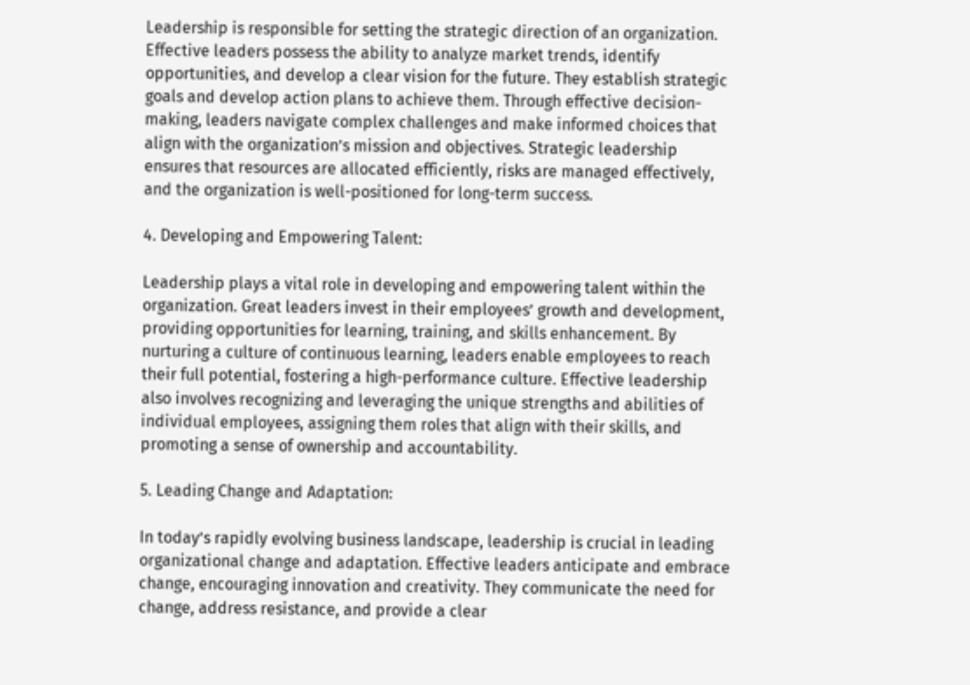Leadership is responsible for setting the strategic direction of an organization. Effective leaders possess the ability to analyze market trends, identify opportunities, and develop a clear vision for the future. They establish strategic goals and develop action plans to achieve them. Through effective decision-making, leaders navigate complex challenges and make informed choices that align with the organization’s mission and objectives. Strategic leadership ensures that resources are allocated efficiently, risks are managed effectively, and the organization is well-positioned for long-term success.

4. Developing and Empowering Talent:

Leadership plays a vital role in developing and empowering talent within the organization. Great leaders invest in their employees’ growth and development, providing opportunities for learning, training, and skills enhancement. By nurturing a culture of continuous learning, leaders enable employees to reach their full potential, fostering a high-performance culture. Effective leadership also involves recognizing and leveraging the unique strengths and abilities of individual employees, assigning them roles that align with their skills, and promoting a sense of ownership and accountability.

5. Leading Change and Adaptation:

In today’s rapidly evolving business landscape, leadership is crucial in leading organizational change and adaptation. Effective leaders anticipate and embrace change, encouraging innovation and creativity. They communicate the need for change, address resistance, and provide a clear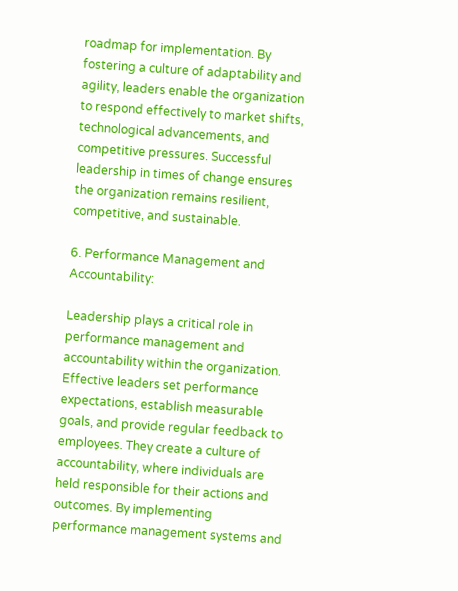roadmap for implementation. By fostering a culture of adaptability and agility, leaders enable the organization to respond effectively to market shifts, technological advancements, and competitive pressures. Successful leadership in times of change ensures the organization remains resilient, competitive, and sustainable.

6. Performance Management and Accountability:

Leadership plays a critical role in performance management and accountability within the organization. Effective leaders set performance expectations, establish measurable goals, and provide regular feedback to employees. They create a culture of accountability, where individuals are held responsible for their actions and outcomes. By implementing performance management systems and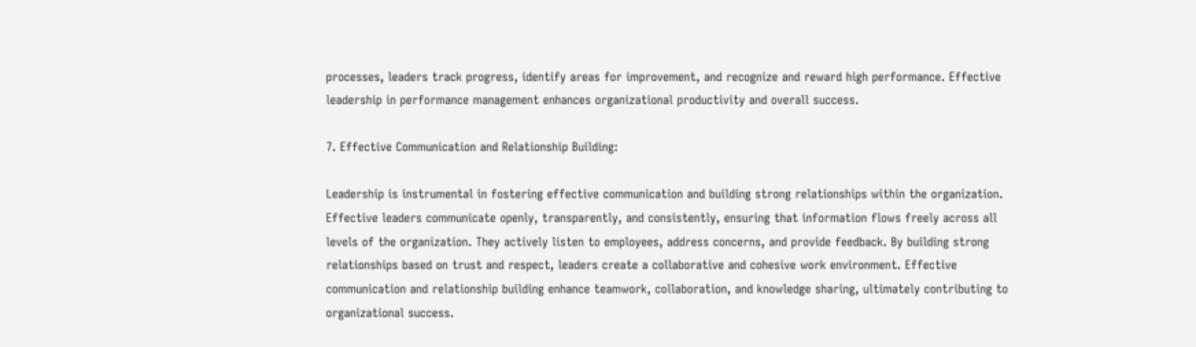processes, leaders track progress, identify areas for improvement, and recognize and reward high performance. Effective leadership in performance management enhances organizational productivity and overall success.

7. Effective Communication and Relationship Building:

Leadership is instrumental in fostering effective communication and building strong relationships within the organization. Effective leaders communicate openly, transparently, and consistently, ensuring that information flows freely across all levels of the organization. They actively listen to employees, address concerns, and provide feedback. By building strong relationships based on trust and respect, leaders create a collaborative and cohesive work environment. Effective communication and relationship building enhance teamwork, collaboration, and knowledge sharing, ultimately contributing to organizational success.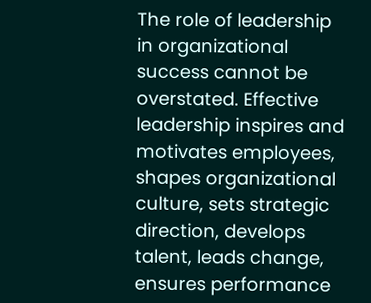The role of leadership in organizational success cannot be overstated. Effective leadership inspires and motivates employees, shapes organizational culture, sets strategic direction, develops talent, leads change, ensures performance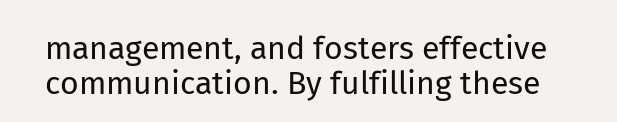management, and fosters effective communication. By fulfilling these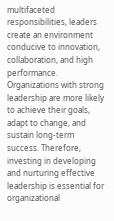multifaceted responsibilities, leaders create an environment conducive to innovation, collaboration, and high performance. Organizations with strong leadership are more likely to achieve their goals, adapt to change, and sustain long-term success. Therefore, investing in developing and nurturing effective leadership is essential for organizational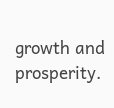growth and prosperity.